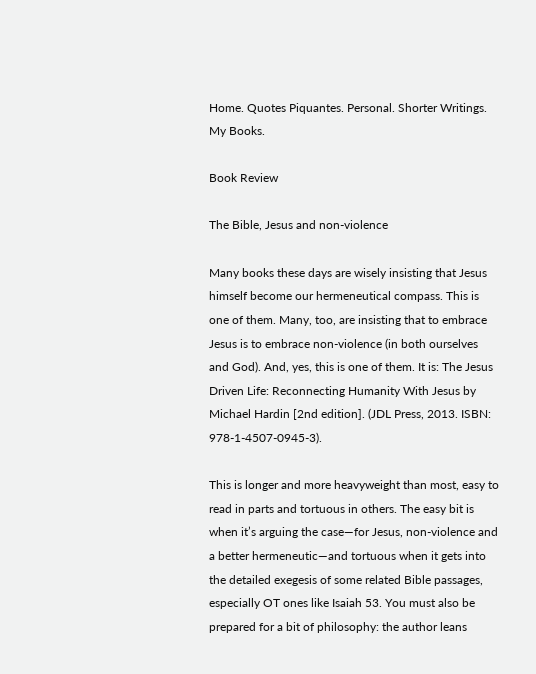Home. Quotes Piquantes. Personal. Shorter Writings. My Books.

Book Review

The Bible, Jesus and non-violence

Many books these days are wisely insisting that Jesus himself become our hermeneutical compass. This is one of them. Many, too, are insisting that to embrace Jesus is to embrace non-violence (in both ourselves and God). And, yes, this is one of them. It is: The Jesus Driven Life: Reconnecting Humanity With Jesus by Michael Hardin [2nd edition]. (JDL Press, 2013. ISBN: 978-1-4507-0945-3).

This is longer and more heavyweight than most, easy to read in parts and tortuous in others. The easy bit is when it’s arguing the case—for Jesus, non-violence and a better hermeneutic—and tortuous when it gets into the detailed exegesis of some related Bible passages, especially OT ones like Isaiah 53. You must also be prepared for a bit of philosophy: the author leans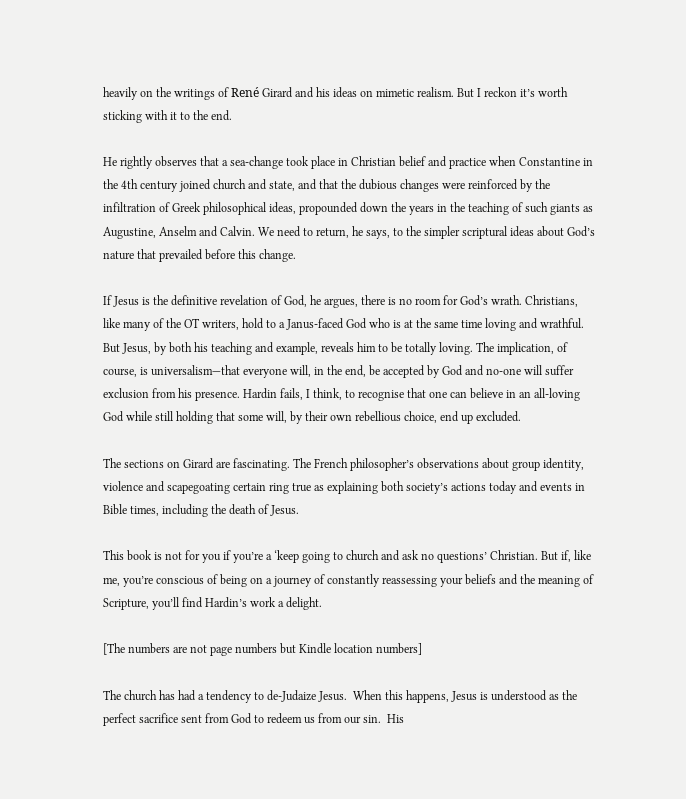heavily on the writings of René Girard and his ideas on mimetic realism. But I reckon it’s worth sticking with it to the end.

He rightly observes that a sea-change took place in Christian belief and practice when Constantine in the 4th century joined church and state, and that the dubious changes were reinforced by the infiltration of Greek philosophical ideas, propounded down the years in the teaching of such giants as Augustine, Anselm and Calvin. We need to return, he says, to the simpler scriptural ideas about God’s nature that prevailed before this change.

If Jesus is the definitive revelation of God, he argues, there is no room for God’s wrath. Christians, like many of the OT writers, hold to a Janus-faced God who is at the same time loving and wrathful. But Jesus, by both his teaching and example, reveals him to be totally loving. The implication, of course, is universalism—that everyone will, in the end, be accepted by God and no-one will suffer exclusion from his presence. Hardin fails, I think, to recognise that one can believe in an all-loving God while still holding that some will, by their own rebellious choice, end up excluded.

The sections on Girard are fascinating. The French philosopher’s observations about group identity, violence and scapegoating certain ring true as explaining both society’s actions today and events in Bible times, including the death of Jesus.

This book is not for you if you’re a ‘keep going to church and ask no questions’ Christian. But if, like me, you’re conscious of being on a journey of constantly reassessing your beliefs and the meaning of Scripture, you’ll find Hardin’s work a delight.

[The numbers are not page numbers but Kindle location numbers]

The church has had a tendency to de-Judaize Jesus.  When this happens, Jesus is understood as the perfect sacrifice sent from God to redeem us from our sin.  His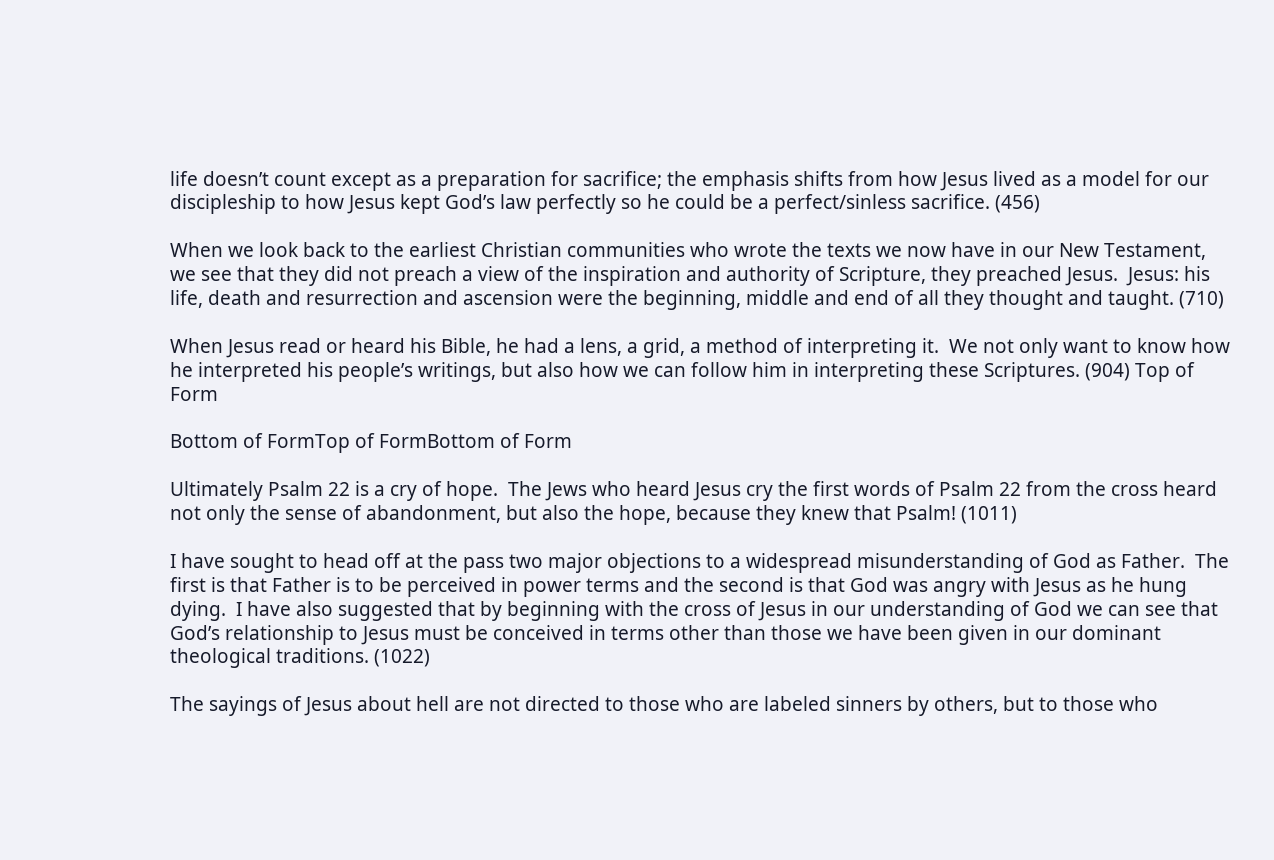life doesn’t count except as a preparation for sacrifice; the emphasis shifts from how Jesus lived as a model for our discipleship to how Jesus kept God’s law perfectly so he could be a perfect/sinless sacrifice. (456)

When we look back to the earliest Christian communities who wrote the texts we now have in our New Testament, we see that they did not preach a view of the inspiration and authority of Scripture, they preached Jesus.  Jesus: his life, death and resurrection and ascension were the beginning, middle and end of all they thought and taught. (710)

When Jesus read or heard his Bible, he had a lens, a grid, a method of interpreting it.  We not only want to know how he interpreted his people’s writings, but also how we can follow him in interpreting these Scriptures. (904) Top of Form

Bottom of FormTop of FormBottom of Form

Ultimately Psalm 22 is a cry of hope.  The Jews who heard Jesus cry the first words of Psalm 22 from the cross heard not only the sense of abandonment, but also the hope, because they knew that Psalm! (1011)

I have sought to head off at the pass two major objections to a widespread misunderstanding of God as Father.  The first is that Father is to be perceived in power terms and the second is that God was angry with Jesus as he hung dying.  I have also suggested that by beginning with the cross of Jesus in our understanding of God we can see that God’s relationship to Jesus must be conceived in terms other than those we have been given in our dominant theological traditions. (1022)

The sayings of Jesus about hell are not directed to those who are labeled sinners by others, but to those who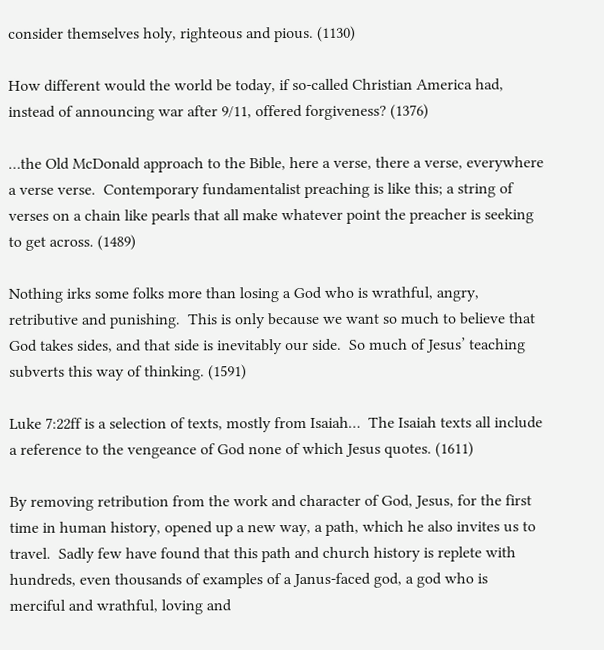consider themselves holy, righteous and pious. (1130)

How different would the world be today, if so-called Christian America had, instead of announcing war after 9/11, offered forgiveness? (1376)

…the Old McDonald approach to the Bible, here a verse, there a verse, everywhere a verse verse.  Contemporary fundamentalist preaching is like this; a string of verses on a chain like pearls that all make whatever point the preacher is seeking to get across. (1489)

Nothing irks some folks more than losing a God who is wrathful, angry, retributive and punishing.  This is only because we want so much to believe that God takes sides, and that side is inevitably our side.  So much of Jesus’ teaching subverts this way of thinking. (1591)

Luke 7:22ff is a selection of texts, mostly from Isaiah…  The Isaiah texts all include a reference to the vengeance of God none of which Jesus quotes. (1611)

By removing retribution from the work and character of God, Jesus, for the first time in human history, opened up a new way, a path, which he also invites us to travel.  Sadly few have found that this path and church history is replete with hundreds, even thousands of examples of a Janus-faced god, a god who is merciful and wrathful, loving and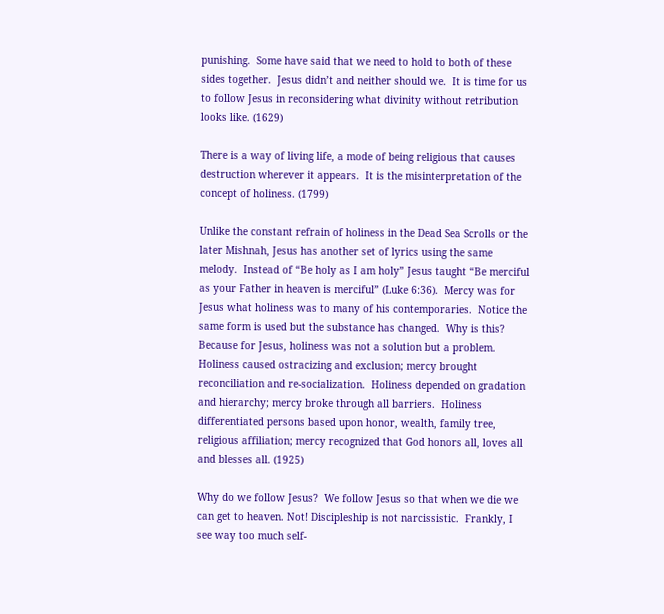punishing.  Some have said that we need to hold to both of these sides together.  Jesus didn’t and neither should we.  It is time for us to follow Jesus in reconsidering what divinity without retribution looks like. (1629)

There is a way of living life, a mode of being religious that causes destruction wherever it appears.  It is the misinterpretation of the concept of holiness. (1799)

Unlike the constant refrain of holiness in the Dead Sea Scrolls or the later Mishnah, Jesus has another set of lyrics using the same melody.  Instead of “Be holy as I am holy” Jesus taught “Be merciful as your Father in heaven is merciful” (Luke 6:36).  Mercy was for Jesus what holiness was to many of his contemporaries.  Notice the same form is used but the substance has changed.  Why is this?  Because for Jesus, holiness was not a solution but a problem. Holiness caused ostracizing and exclusion; mercy brought reconciliation and re-socialization.  Holiness depended on gradation and hierarchy; mercy broke through all barriers.  Holiness differentiated persons based upon honor, wealth, family tree, religious affiliation; mercy recognized that God honors all, loves all and blesses all. (1925)

Why do we follow Jesus?  We follow Jesus so that when we die we can get to heaven. Not! Discipleship is not narcissistic.  Frankly, I see way too much self-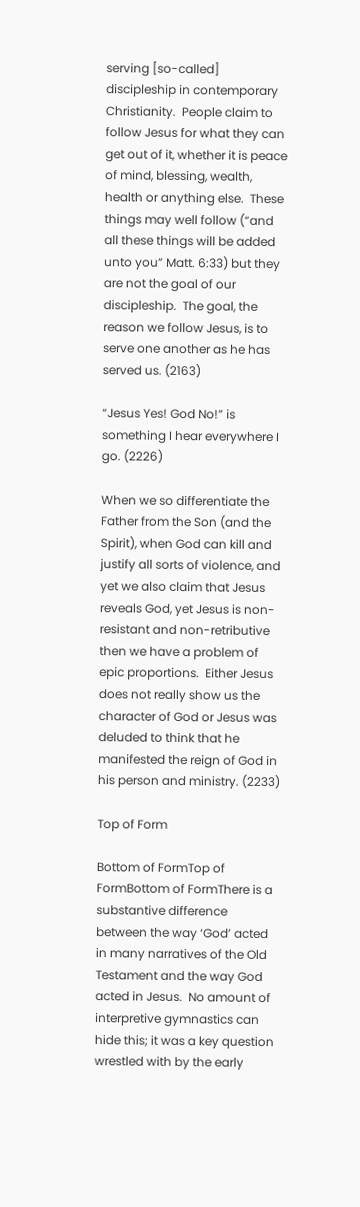serving [so-called] discipleship in contemporary Christianity.  People claim to follow Jesus for what they can get out of it, whether it is peace of mind, blessing, wealth, health or anything else.  These things may well follow (“and all these things will be added unto you” Matt. 6:33) but they are not the goal of our discipleship.  The goal, the reason we follow Jesus, is to serve one another as he has served us. (2163)

“Jesus Yes! God No!” is something I hear everywhere I go. (2226)

When we so differentiate the Father from the Son (and the Spirit), when God can kill and justify all sorts of violence, and yet we also claim that Jesus reveals God, yet Jesus is non-resistant and non-retributive then we have a problem of epic proportions.  Either Jesus does not really show us the character of God or Jesus was deluded to think that he manifested the reign of God in his person and ministry. (2233)

Top of Form

Bottom of FormTop of FormBottom of FormThere is a substantive difference between the way ‘God’ acted in many narratives of the Old Testament and the way God acted in Jesus.  No amount of interpretive gymnastics can hide this; it was a key question wrestled with by the early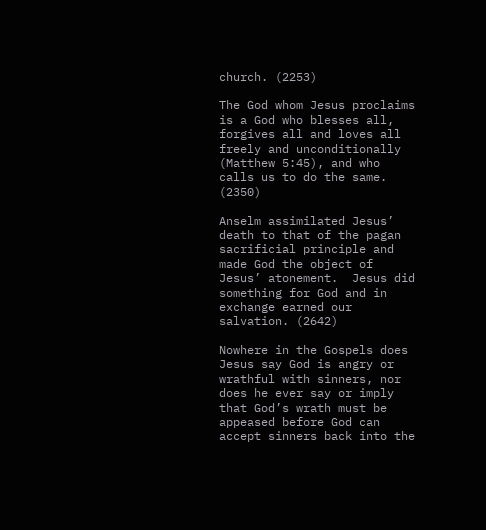church. (2253)

The God whom Jesus proclaims is a God who blesses all, forgives all and loves all freely and unconditionally (Matthew 5:45), and who calls us to do the same. (2350)

Anselm assimilated Jesus’ death to that of the pagan sacrificial principle and made God the object of Jesus’ atonement.  Jesus did something for God and in exchange earned our salvation. (2642)

Nowhere in the Gospels does Jesus say God is angry or wrathful with sinners, nor does he ever say or imply that God’s wrath must be appeased before God can accept sinners back into the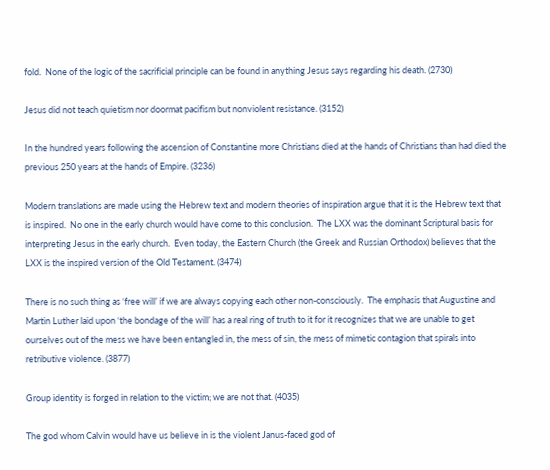fold.  None of the logic of the sacrificial principle can be found in anything Jesus says regarding his death. (2730)

Jesus did not teach quietism nor doormat pacifism but nonviolent resistance. (3152)

In the hundred years following the ascension of Constantine more Christians died at the hands of Christians than had died the previous 250 years at the hands of Empire. (3236)

Modern translations are made using the Hebrew text and modern theories of inspiration argue that it is the Hebrew text that is inspired.  No one in the early church would have come to this conclusion.  The LXX was the dominant Scriptural basis for interpreting Jesus in the early church.  Even today, the Eastern Church (the Greek and Russian Orthodox) believes that the LXX is the inspired version of the Old Testament. (3474)

There is no such thing as ‘free will’ if we are always copying each other non-consciously.  The emphasis that Augustine and Martin Luther laid upon ‘the bondage of the will’ has a real ring of truth to it for it recognizes that we are unable to get ourselves out of the mess we have been entangled in, the mess of sin, the mess of mimetic contagion that spirals into retributive violence. (3877)

Group identity is forged in relation to the victim; we are not that. (4035)

The god whom Calvin would have us believe in is the violent Janus-faced god of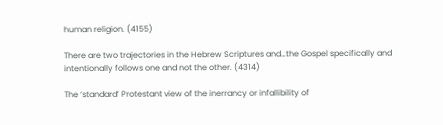human religion. (4155)

There are two trajectories in the Hebrew Scriptures and…the Gospel specifically and intentionally follows one and not the other. (4314)

The ‘standard’ Protestant view of the inerrancy or infallibility of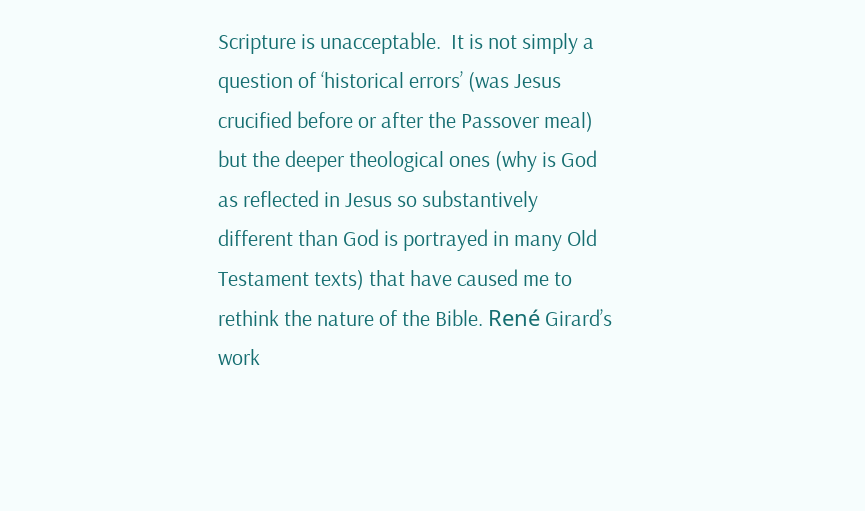Scripture is unacceptable.  It is not simply a question of ‘historical errors’ (was Jesus crucified before or after the Passover meal) but the deeper theological ones (why is God as reflected in Jesus so substantively different than God is portrayed in many Old Testament texts) that have caused me to rethink the nature of the Bible. René Girard’s work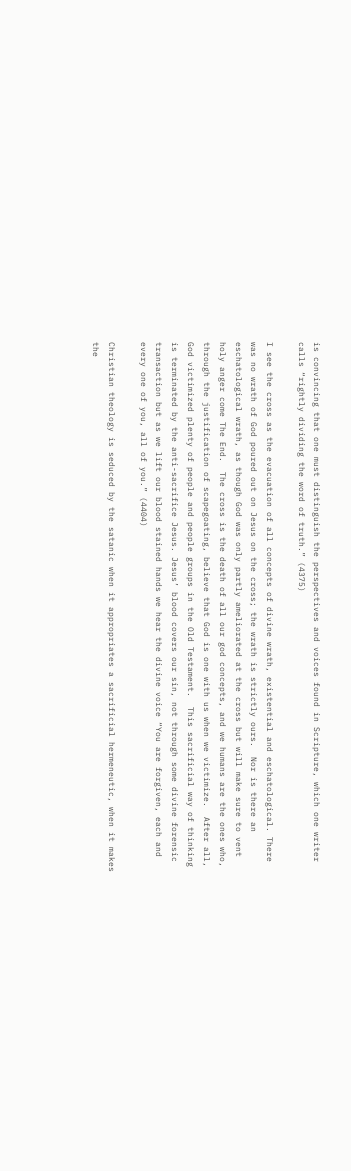is convincing that one must distinguish the perspectives and voices found in Scripture, which one writer calls “rightly dividing the word of truth.” (4375)

I see the cross as the evacuation of all concepts of divine wrath, existential and eschatological. There was no wrath of God poured out on Jesus on the cross; the wrath is strictly ours.  Nor is there an eschatological wrath, as though God was only partly ameliorated at the cross but will make sure to vent holy anger come The End.  The cross is the death of all our god concepts, and we humans are the ones who, through the justification of scapegoating, believe that God is one with us when we victimize.  After all, God victimized plenty of people and people groups in the Old Testament.  This sacrificial way of thinking is terminated by the anti-sacrifice Jesus. Jesus’ blood covers our sin, not through some divine forensic transaction but as we lift our blood stained hands we hear the divine voice “You are forgiven, each and every one of you, all of you.” (4404)

Christian theology is seduced by the satanic when it appropriates a sacrificial hermeneutic, when it makes the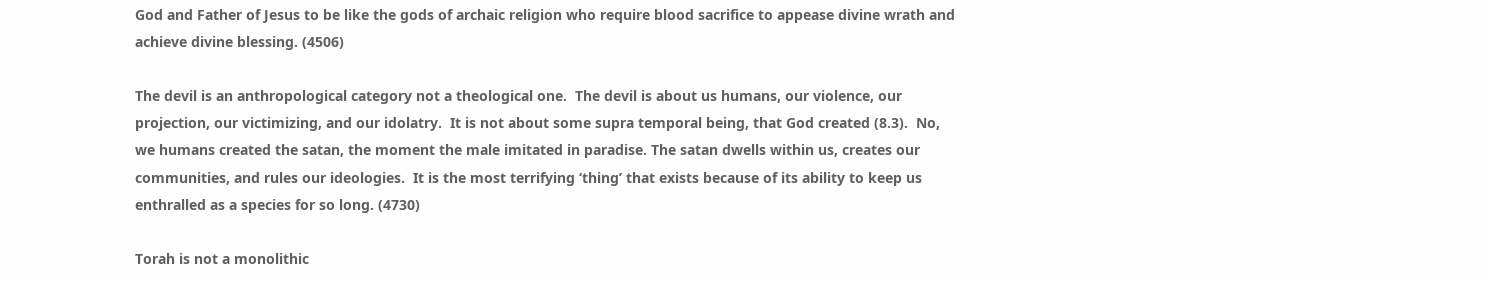God and Father of Jesus to be like the gods of archaic religion who require blood sacrifice to appease divine wrath and achieve divine blessing. (4506)

The devil is an anthropological category not a theological one.  The devil is about us humans, our violence, our projection, our victimizing, and our idolatry.  It is not about some supra temporal being, that God created (8.3).  No, we humans created the satan, the moment the male imitated in paradise. The satan dwells within us, creates our communities, and rules our ideologies.  It is the most terrifying ‘thing’ that exists because of its ability to keep us enthralled as a species for so long. (4730)

Torah is not a monolithic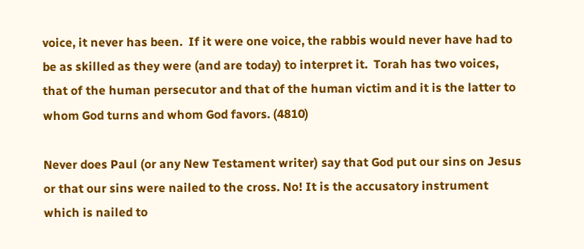voice, it never has been.  If it were one voice, the rabbis would never have had to be as skilled as they were (and are today) to interpret it.  Torah has two voices, that of the human persecutor and that of the human victim and it is the latter to whom God turns and whom God favors. (4810)

Never does Paul (or any New Testament writer) say that God put our sins on Jesus or that our sins were nailed to the cross. No! It is the accusatory instrument which is nailed to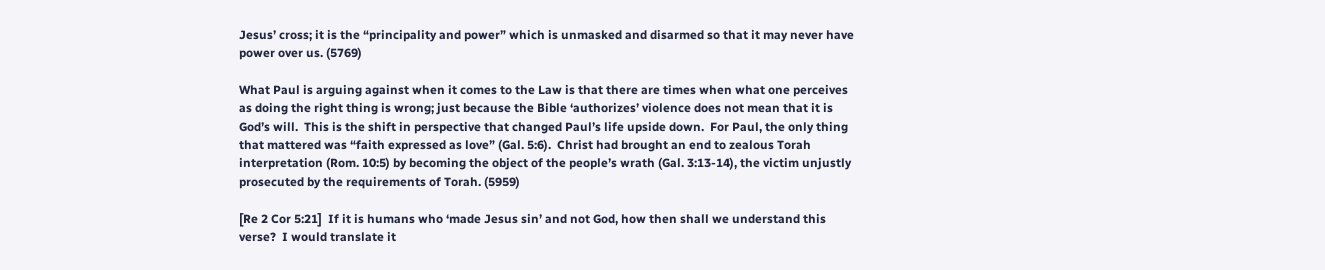Jesus’ cross; it is the “principality and power” which is unmasked and disarmed so that it may never have power over us. (5769)

What Paul is arguing against when it comes to the Law is that there are times when what one perceives as doing the right thing is wrong; just because the Bible ‘authorizes’ violence does not mean that it is God’s will.  This is the shift in perspective that changed Paul’s life upside down.  For Paul, the only thing that mattered was “faith expressed as love” (Gal. 5:6).  Christ had brought an end to zealous Torah interpretation (Rom. 10:5) by becoming the object of the people’s wrath (Gal. 3:13-14), the victim unjustly prosecuted by the requirements of Torah. (5959)

[Re 2 Cor 5:21]  If it is humans who ‘made Jesus sin’ and not God, how then shall we understand this verse?  I would translate it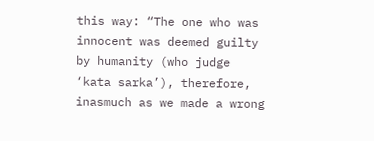this way: “The one who was innocent was deemed guilty by humanity (who judge ‘kata sarka’), therefore, inasmuch as we made a wrong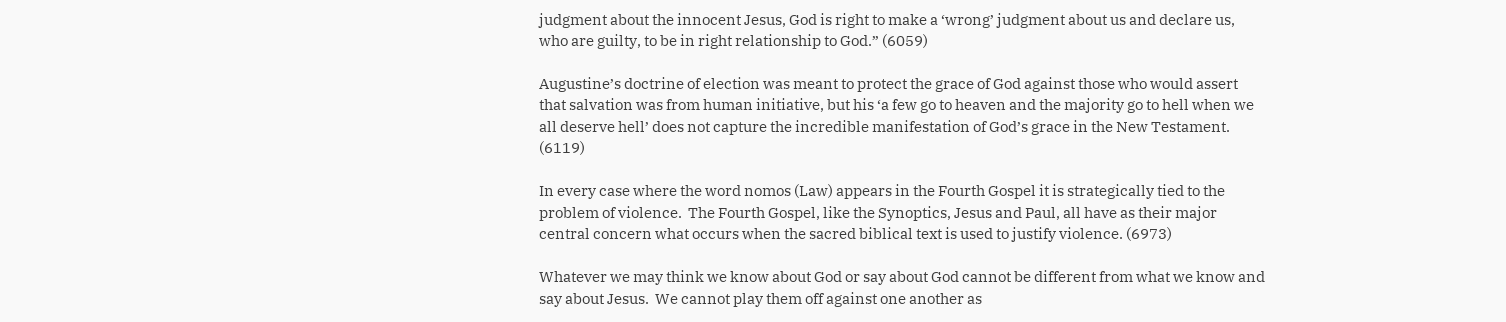judgment about the innocent Jesus, God is right to make a ‘wrong’ judgment about us and declare us, who are guilty, to be in right relationship to God.” (6059)

Augustine’s doctrine of election was meant to protect the grace of God against those who would assert that salvation was from human initiative, but his ‘a few go to heaven and the majority go to hell when we all deserve hell’ does not capture the incredible manifestation of God’s grace in the New Testament. (6119)

In every case where the word nomos (Law) appears in the Fourth Gospel it is strategically tied to the problem of violence.  The Fourth Gospel, like the Synoptics, Jesus and Paul, all have as their major central concern what occurs when the sacred biblical text is used to justify violence. (6973)

Whatever we may think we know about God or say about God cannot be different from what we know and say about Jesus.  We cannot play them off against one another as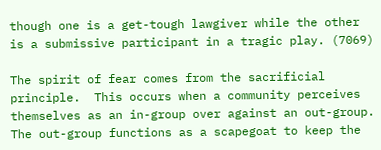though one is a get-tough lawgiver while the other is a submissive participant in a tragic play. (7069)

The spirit of fear comes from the sacrificial principle.  This occurs when a community perceives themselves as an in-group over against an out-group.  The out-group functions as a scapegoat to keep the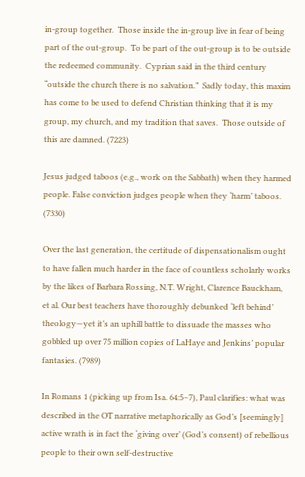in-group together.  Those inside the in-group live in fear of being part of the out-group.  To be part of the out-group is to be outside the redeemed community.  Cyprian said in the third century “outside the church there is no salvation.”  Sadly today, this maxim has come to be used to defend Christian thinking that it is my group, my church, and my tradition that saves.  Those outside of this are damned. (7223)

Jesus judged taboos (e.g., work on the Sabbath) when they harmed people. False conviction judges people when they ‘harm’ taboos. (7330)

Over the last generation, the certitude of dispensationalism ought to have fallen much harder in the face of countless scholarly works by the likes of Barbara Rossing, N.T. Wright, Clarence Bauckham, et al. Our best teachers have thoroughly debunked ‘left behind’ theology—yet it’s an uphill battle to dissuade the masses who gobbled up over 75 million copies of LaHaye and Jenkins’ popular fantasies. (7989)

In Romans 1 (picking up from Isa. 64:5–7), Paul clarifies: what was described in the OT narrative metaphorically as God’s [seemingly] active wrath is in fact the ‘giving over’ (God’s consent) of rebellious people to their own self-destructive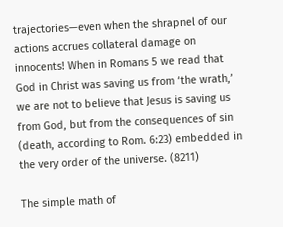trajectories—even when the shrapnel of our actions accrues collateral damage on innocents! When in Romans 5 we read that God in Christ was saving us from ‘the wrath,’ we are not to believe that Jesus is saving us from God, but from the consequences of sin (death, according to Rom. 6:23) embedded in the very order of the universe. (8211)

The simple math of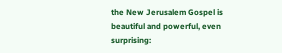the New Jerusalem Gospel is beautiful and powerful, even surprising: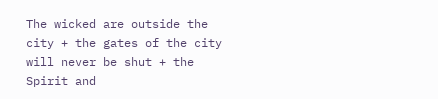The wicked are outside the city + the gates of the city will never be shut + the Spirit and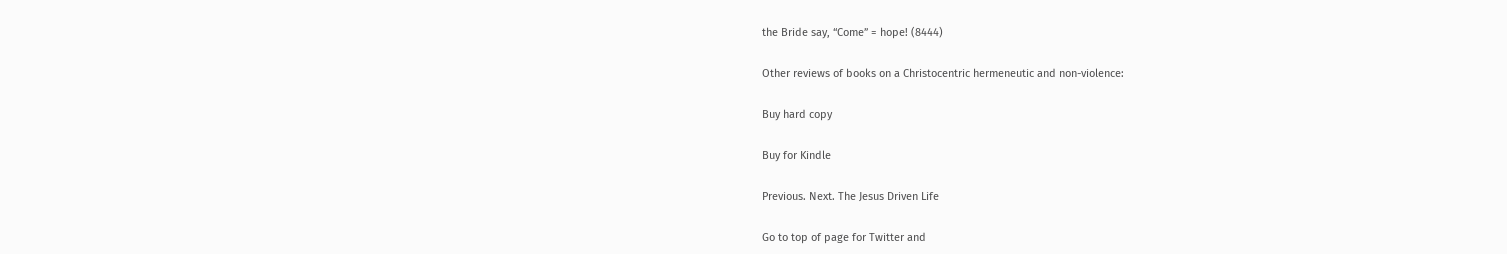the Bride say, “Come” = hope! (8444)

Other reviews of books on a Christocentric hermeneutic and non-violence:

Buy hard copy

Buy for Kindle

Previous. Next. The Jesus Driven Life

Go to top of page for Twitter and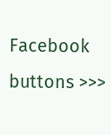Facebook buttons >>>